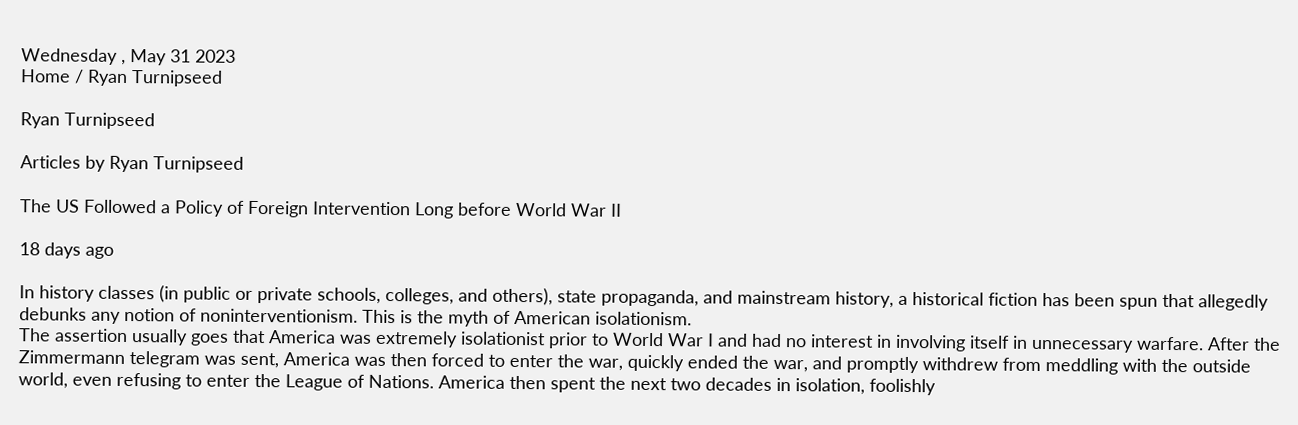Wednesday , May 31 2023
Home / Ryan Turnipseed

Ryan Turnipseed

Articles by Ryan Turnipseed

The US Followed a Policy of Foreign Intervention Long before World War II

18 days ago

In history classes (in public or private schools, colleges, and others), state propaganda, and mainstream history, a historical fiction has been spun that allegedly debunks any notion of noninterventionism. This is the myth of American isolationism.
The assertion usually goes that America was extremely isolationist prior to World War I and had no interest in involving itself in unnecessary warfare. After the Zimmermann telegram was sent, America was then forced to enter the war, quickly ended the war, and promptly withdrew from meddling with the outside world, even refusing to enter the League of Nations. America then spent the next two decades in isolation, foolishly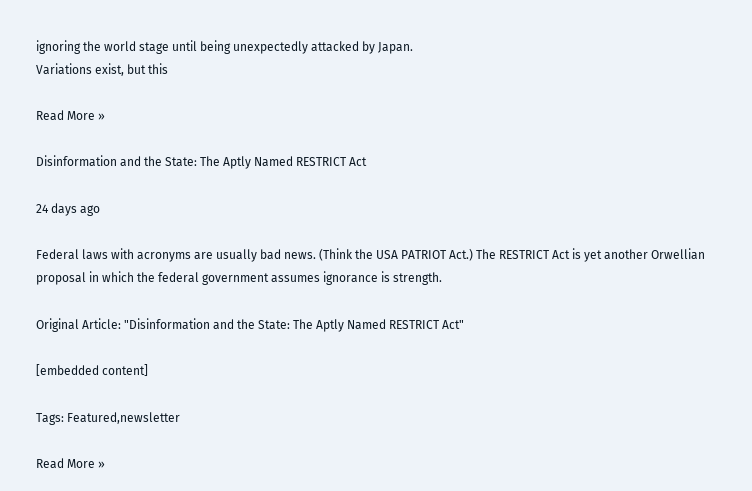ignoring the world stage until being unexpectedly attacked by Japan.
Variations exist, but this

Read More »

Disinformation and the State: The Aptly Named RESTRICT Act

24 days ago

Federal laws with acronyms are usually bad news. (Think the USA PATRIOT Act.) The RESTRICT Act is yet another Orwellian proposal in which the federal government assumes ignorance is strength.

Original Article: "Disinformation and the State: The Aptly Named RESTRICT Act"

[embedded content]

Tags: Featured,newsletter

Read More »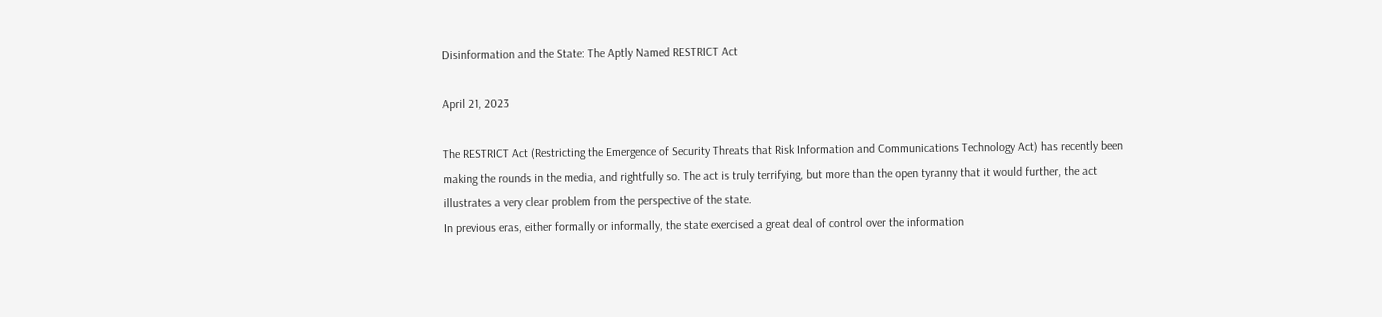Disinformation and the State: The Aptly Named RESTRICT Act

April 21, 2023

The RESTRICT Act (Restricting the Emergence of Security Threats that Risk Information and Communications Technology Act) has recently been making the rounds in the media, and rightfully so. The act is truly terrifying, but more than the open tyranny that it would further, the act illustrates a very clear problem from the perspective of the state.
In previous eras, either formally or informally, the state exercised a great deal of control over the information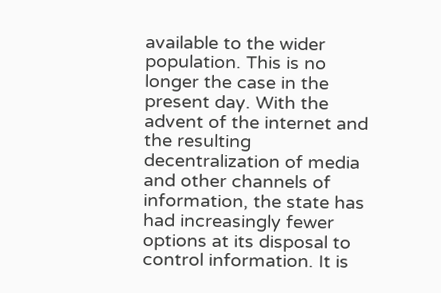available to the wider population. This is no longer the case in the present day. With the advent of the internet and the resulting decentralization of media and other channels of information, the state has had increasingly fewer options at its disposal to control information. It is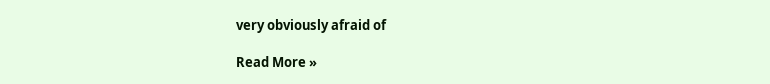very obviously afraid of

Read More »